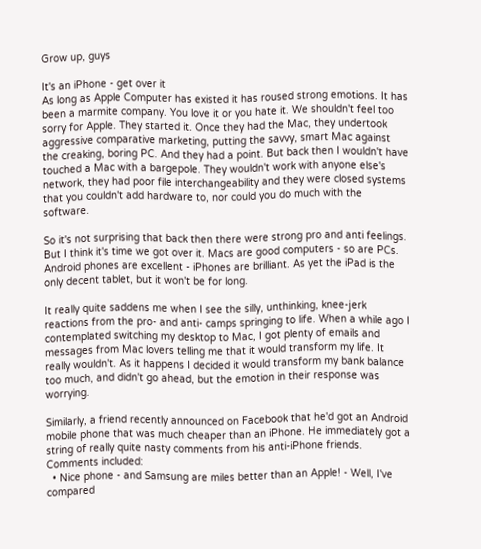Grow up, guys

It's an iPhone - get over it
As long as Apple Computer has existed it has roused strong emotions. It has been a marmite company. You love it or you hate it. We shouldn't feel too sorry for Apple. They started it. Once they had the Mac, they undertook aggressive comparative marketing, putting the savvy, smart Mac against the creaking, boring PC. And they had a point. But back then I wouldn't have touched a Mac with a bargepole. They wouldn't work with anyone else's network, they had poor file interchangeability and they were closed systems that you couldn't add hardware to, nor could you do much with the software.

So it's not surprising that back then there were strong pro and anti feelings. But I think it's time we got over it. Macs are good computers - so are PCs. Android phones are excellent - iPhones are brilliant. As yet the iPad is the only decent tablet, but it won't be for long.

It really quite saddens me when I see the silly, unthinking, knee-jerk reactions from the pro- and anti- camps springing to life. When a while ago I contemplated switching my desktop to Mac, I got plenty of emails and messages from Mac lovers telling me that it would transform my life. It really wouldn't. As it happens I decided it would transform my bank balance too much, and didn't go ahead, but the emotion in their response was worrying.

Similarly, a friend recently announced on Facebook that he'd got an Android mobile phone that was much cheaper than an iPhone. He immediately got a string of really quite nasty comments from his anti-iPhone friends. Comments included:
  • Nice phone - and Samsung are miles better than an Apple! - Well, I've compared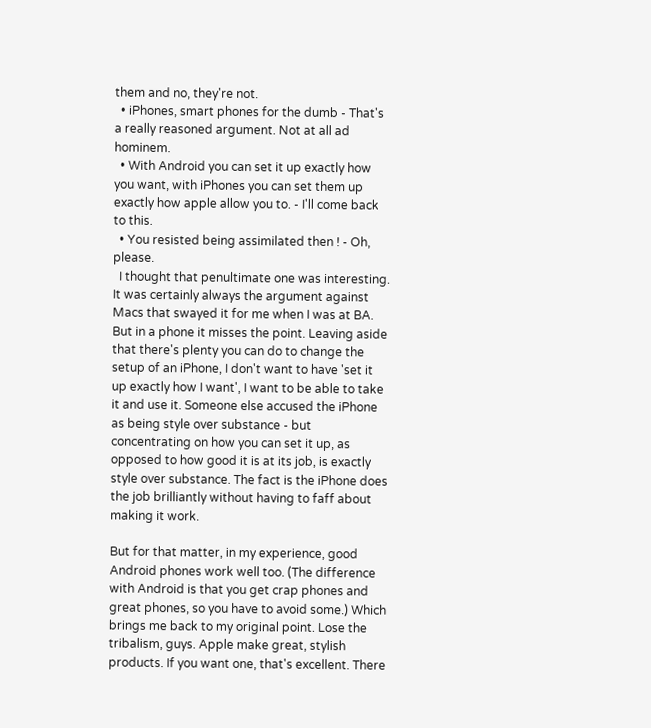them and no, they're not.
  • iPhones, smart phones for the dumb - That's a really reasoned argument. Not at all ad hominem.
  • With Android you can set it up exactly how you want, with iPhones you can set them up exactly how apple allow you to. - I'll come back to this.
  • You resisted being assimilated then ! - Oh, please.
  I thought that penultimate one was interesting. It was certainly always the argument against Macs that swayed it for me when I was at BA. But in a phone it misses the point. Leaving aside that there's plenty you can do to change the setup of an iPhone, I don't want to have 'set it up exactly how I want', I want to be able to take it and use it. Someone else accused the iPhone as being style over substance - but concentrating on how you can set it up, as opposed to how good it is at its job, is exactly style over substance. The fact is the iPhone does the job brilliantly without having to faff about making it work.

But for that matter, in my experience, good Android phones work well too. (The difference with Android is that you get crap phones and great phones, so you have to avoid some.) Which brings me back to my original point. Lose the tribalism, guys. Apple make great, stylish products. If you want one, that's excellent. There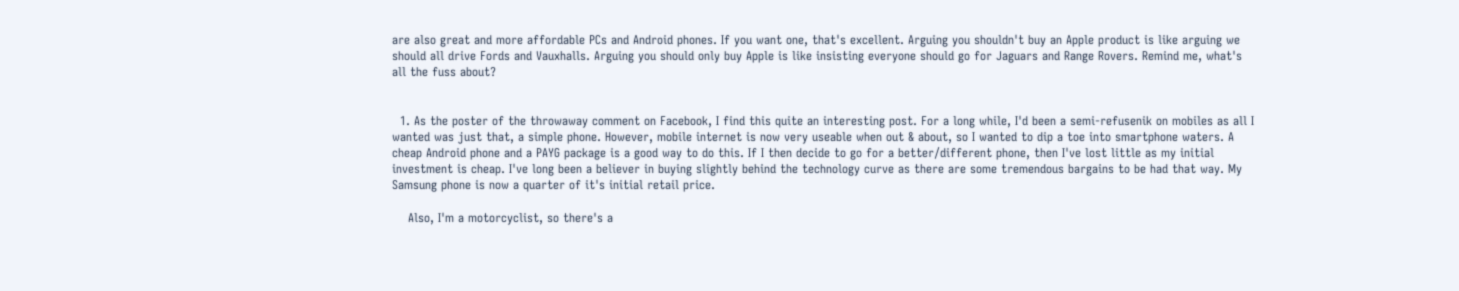are also great and more affordable PCs and Android phones. If you want one, that's excellent. Arguing you shouldn't buy an Apple product is like arguing we should all drive Fords and Vauxhalls. Arguing you should only buy Apple is like insisting everyone should go for Jaguars and Range Rovers. Remind me, what's all the fuss about?


  1. As the poster of the throwaway comment on Facebook, I find this quite an interesting post. For a long while, I'd been a semi-refusenik on mobiles as all I wanted was just that, a simple phone. However, mobile internet is now very useable when out & about, so I wanted to dip a toe into smartphone waters. A cheap Android phone and a PAYG package is a good way to do this. If I then decide to go for a better/different phone, then I've lost little as my initial investment is cheap. I've long been a believer in buying slightly behind the technology curve as there are some tremendous bargains to be had that way. My Samsung phone is now a quarter of it's initial retail price.

    Also, I'm a motorcyclist, so there's a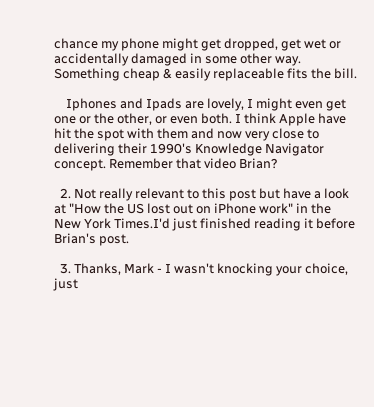chance my phone might get dropped, get wet or accidentally damaged in some other way. Something cheap & easily replaceable fits the bill.

    Iphones and Ipads are lovely, I might even get one or the other, or even both. I think Apple have hit the spot with them and now very close to delivering their 1990's Knowledge Navigator concept. Remember that video Brian?

  2. Not really relevant to this post but have a look at "How the US lost out on iPhone work" in the New York Times.I'd just finished reading it before Brian's post.

  3. Thanks, Mark - I wasn't knocking your choice, just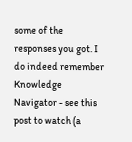some of the responses you got. I do indeed remember Knowledge Navigator - see this post to watch (a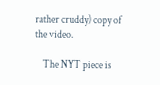rather cruddy) copy of the video.

    The NYT piece is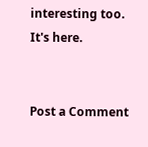interesting too. It's here.


Post a Comment